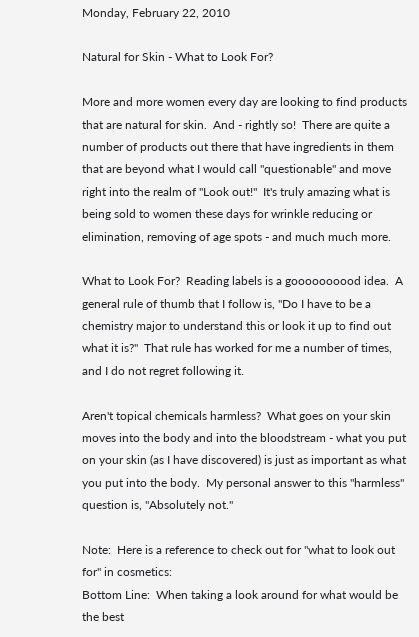Monday, February 22, 2010

Natural for Skin - What to Look For?

More and more women every day are looking to find products that are natural for skin.  And - rightly so!  There are quite a number of products out there that have ingredients in them that are beyond what I would call "questionable" and move right into the realm of "Look out!"  It's truly amazing what is being sold to women these days for wrinkle reducing or elimination, removing of age spots - and much much more.

What to Look For?  Reading labels is a goooooooood idea.  A general rule of thumb that I follow is, "Do I have to be a chemistry major to understand this or look it up to find out what it is?"  That rule has worked for me a number of times, and I do not regret following it.

Aren't topical chemicals harmless?  What goes on your skin moves into the body and into the bloodstream - what you put on your skin (as I have discovered) is just as important as what you put into the body.  My personal answer to this "harmless" question is, "Absolutely not."

Note:  Here is a reference to check out for "what to look out for" in cosmetics:
Bottom Line:  When taking a look around for what would be the best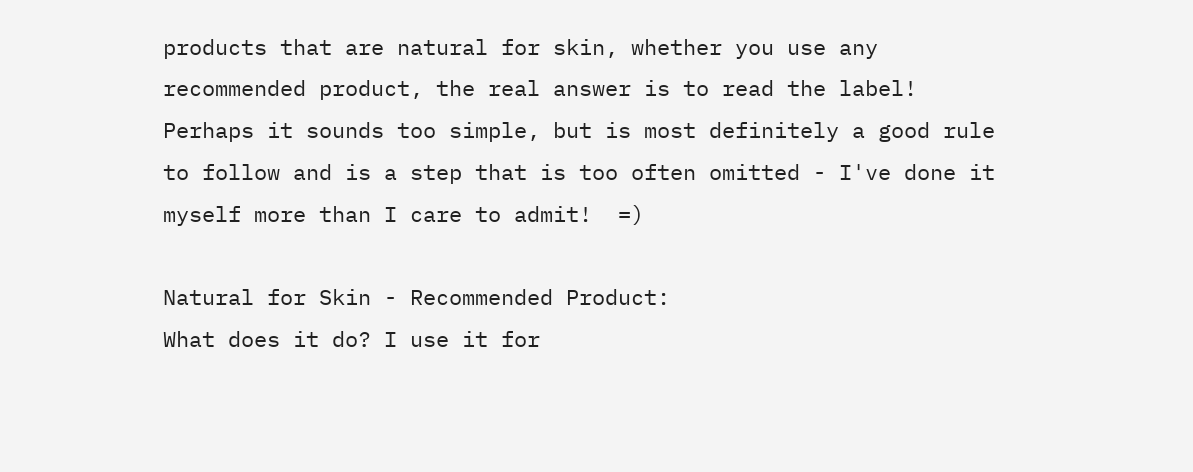products that are natural for skin, whether you use any recommended product, the real answer is to read the label! Perhaps it sounds too simple, but is most definitely a good rule to follow and is a step that is too often omitted - I've done it myself more than I care to admit!  =)

Natural for Skin - Recommended Product:
What does it do? I use it for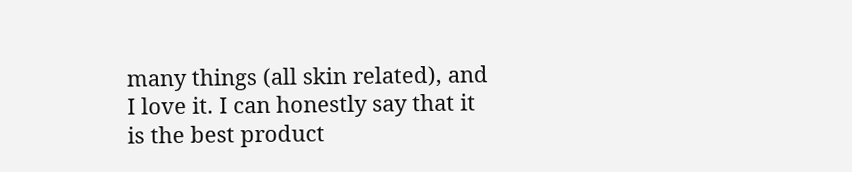many things (all skin related), and I love it. I can honestly say that it is the best product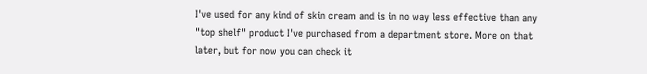I've used for any kind of skin cream and is in no way less effective than any "top shelf" product I've purchased from a department store. More on that later, but for now you can check it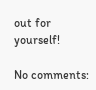out for yourself!

No comments: